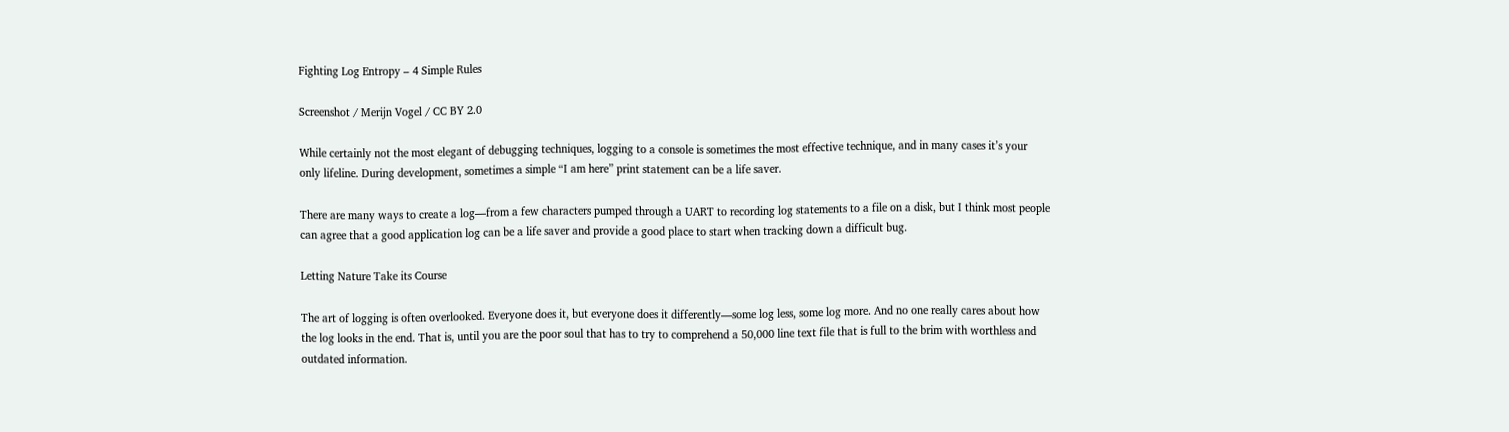Fighting Log Entropy – 4 Simple Rules

Screenshot / Merijn Vogel / CC BY 2.0

While certainly not the most elegant of debugging techniques, logging to a console is sometimes the most effective technique, and in many cases it’s your only lifeline. During development, sometimes a simple “I am here” print statement can be a life saver.

There are many ways to create a log—from a few characters pumped through a UART to recording log statements to a file on a disk, but I think most people can agree that a good application log can be a life saver and provide a good place to start when tracking down a difficult bug.

Letting Nature Take its Course

The art of logging is often overlooked. Everyone does it, but everyone does it differently—some log less, some log more. And no one really cares about how the log looks in the end. That is, until you are the poor soul that has to try to comprehend a 50,000 line text file that is full to the brim with worthless and outdated information.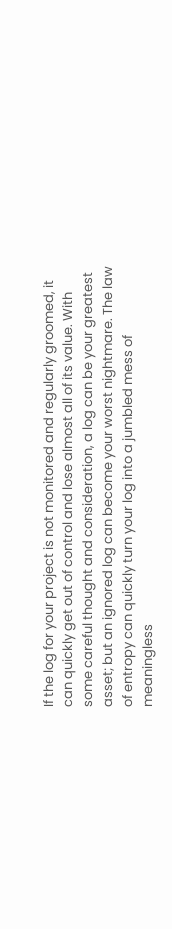If the log for your project is not monitored and regularly groomed, it can quickly get out of control and lose almost all of its value. With some careful thought and consideration, a log can be your greatest asset; but an ignored log can become your worst nightmare. The law of entropy can quickly turn your log into a jumbled mess of meaningless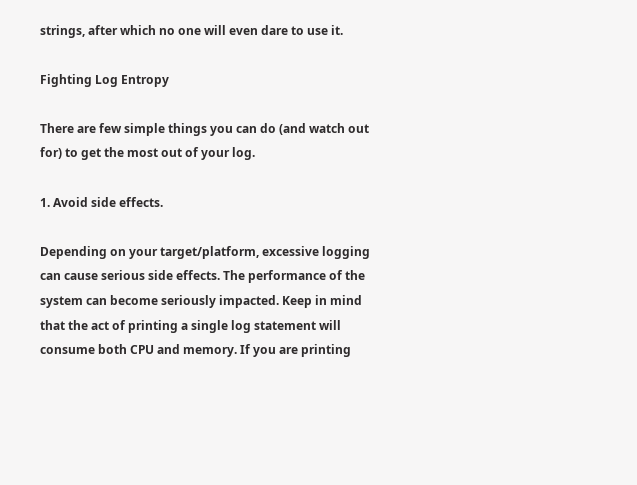strings, after which no one will even dare to use it.

Fighting Log Entropy

There are few simple things you can do (and watch out for) to get the most out of your log.

1. Avoid side effects.

Depending on your target/platform, excessive logging can cause serious side effects. The performance of the system can become seriously impacted. Keep in mind that the act of printing a single log statement will consume both CPU and memory. If you are printing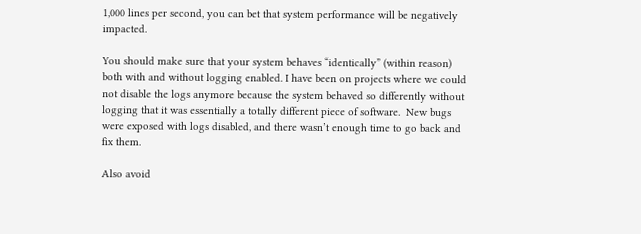1,000 lines per second, you can bet that system performance will be negatively impacted.

You should make sure that your system behaves “identically” (within reason) both with and without logging enabled. I have been on projects where we could not disable the logs anymore because the system behaved so differently without logging that it was essentially a totally different piece of software.  New bugs were exposed with logs disabled, and there wasn’t enough time to go back and fix them.

Also avoid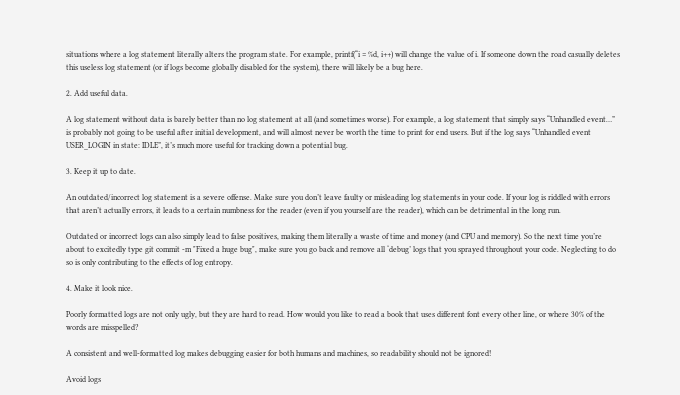situations where a log statement literally alters the program state. For example, printf(“i = %d, i++) will change the value of i. If someone down the road casually deletes this useless log statement (or if logs become globally disabled for the system), there will likely be a bug here.

2. Add useful data.

A log statement without data is barely better than no log statement at all (and sometimes worse). For example, a log statement that simply says “Unhandled event…” is probably not going to be useful after initial development, and will almost never be worth the time to print for end users. But if the log says “Unhandled event USER_LOGIN in state: IDLE”, it’s much more useful for tracking down a potential bug.

3. Keep it up to date.

An outdated/incorrect log statement is a severe offense. Make sure you don’t leave faulty or misleading log statements in your code. If your log is riddled with errors that aren’t actually errors, it leads to a certain numbness for the reader (even if you yourself are the reader), which can be detrimental in the long run.

Outdated or incorrect logs can also simply lead to false positives, making them literally a waste of time and money (and CPU and memory). So the next time you’re about to excitedly type git commit -m "Fixed a huge bug", make sure you go back and remove all ‘debug’ logs that you sprayed throughout your code. Neglecting to do so is only contributing to the effects of log entropy.

4. Make it look nice.

Poorly formatted logs are not only ugly, but they are hard to read. How would you like to read a book that uses different font every other line, or where 30% of the words are misspelled?

A consistent and well-formatted log makes debugging easier for both humans and machines, so readability should not be ignored!

Avoid logs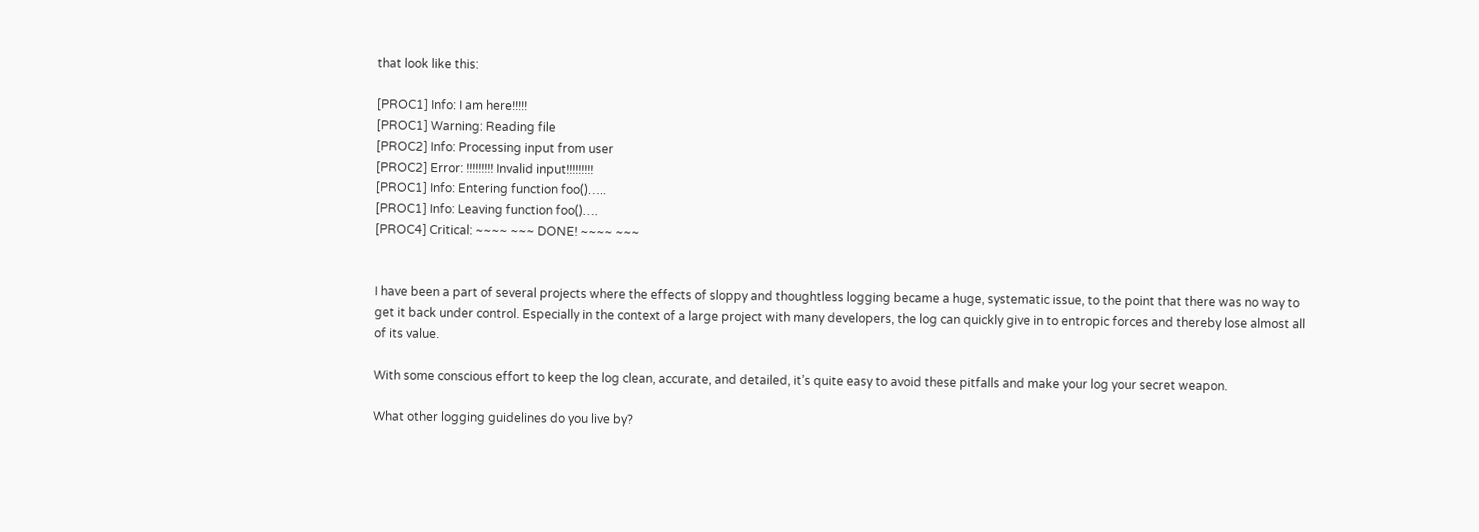that look like this:

[PROC1] Info: I am here!!!!!
[PROC1] Warning: Reading file
[PROC2] Info: Processing input from user
[PROC2] Error: !!!!!!!!! Invalid input!!!!!!!!!
[PROC1] Info: Entering function foo()…..
[PROC1] Info: Leaving function foo()….
[PROC4] Critical: ~~~~ ~~~ DONE! ~~~~ ~~~


I have been a part of several projects where the effects of sloppy and thoughtless logging became a huge, systematic issue, to the point that there was no way to get it back under control. Especially in the context of a large project with many developers, the log can quickly give in to entropic forces and thereby lose almost all of its value.

With some conscious effort to keep the log clean, accurate, and detailed, it’s quite easy to avoid these pitfalls and make your log your secret weapon.

What other logging guidelines do you live by?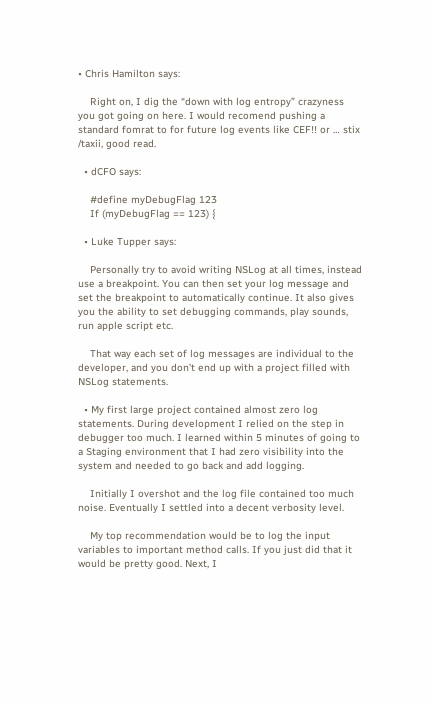• Chris Hamilton says:

    Right on, I dig the “down with log entropy” crazyness you got going on here. I would recomend pushing a standard fomrat to for future log events like CEF!! or … stix /taxii, good read.

  • dCFO says:

    #define myDebugFlag 123
    If (myDebugFlag == 123) {

  • Luke Tupper says:

    Personally try to avoid writing NSLog at all times, instead use a breakpoint. You can then set your log message and set the breakpoint to automatically continue. It also gives you the ability to set debugging commands, play sounds, run apple script etc.

    That way each set of log messages are individual to the developer, and you don’t end up with a project filled with NSLog statements.

  • My first large project contained almost zero log statements. During development I relied on the step in debugger too much. I learned within 5 minutes of going to a Staging environment that I had zero visibility into the system and needed to go back and add logging.

    Initially I overshot and the log file contained too much noise. Eventually I settled into a decent verbosity level.

    My top recommendation would be to log the input variables to important method calls. If you just did that it would be pretty good. Next, I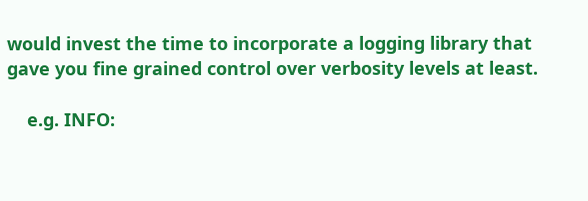would invest the time to incorporate a logging library that gave you fine grained control over verbosity levels at least.

    e.g. INFO: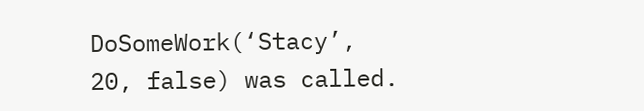DoSomeWork(‘Stacy’, 20, false) was called.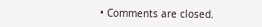• Comments are closed.